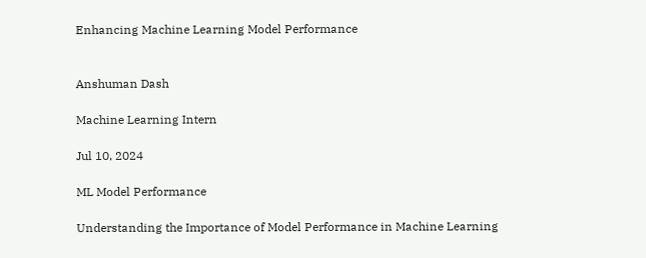Enhancing Machine Learning Model Performance


Anshuman Dash

Machine Learning Intern

Jul 10, 2024

ML Model Performance

Understanding the Importance of Model Performance in Machine Learning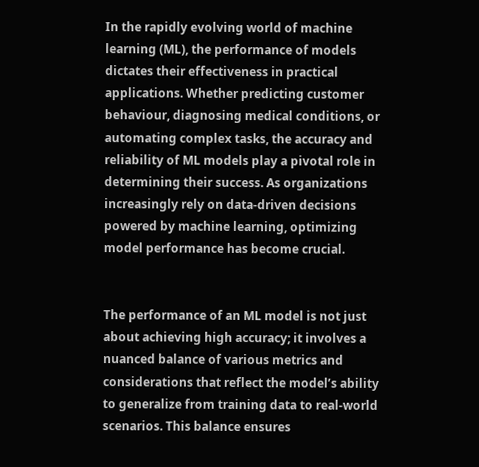In the rapidly evolving world of machine learning (ML), the performance of models dictates their effectiveness in practical applications. Whether predicting customer behaviour, diagnosing medical conditions, or automating complex tasks, the accuracy and reliability of ML models play a pivotal role in determining their success. As organizations increasingly rely on data-driven decisions powered by machine learning, optimizing model performance has become crucial.


The performance of an ML model is not just about achieving high accuracy; it involves a nuanced balance of various metrics and considerations that reflect the model’s ability to generalize from training data to real-world scenarios. This balance ensures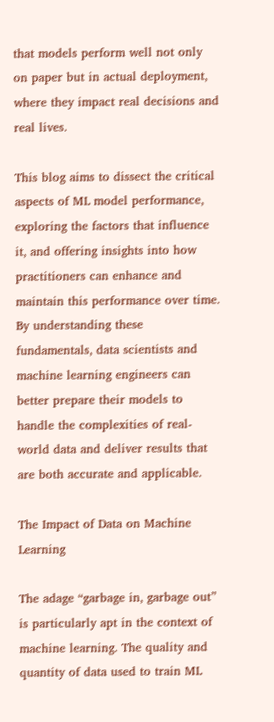that models perform well not only on paper but in actual deployment, where they impact real decisions and real lives.

This blog aims to dissect the critical aspects of ML model performance, exploring the factors that influence it, and offering insights into how practitioners can enhance and maintain this performance over time. By understanding these fundamentals, data scientists and machine learning engineers can better prepare their models to handle the complexities of real-world data and deliver results that are both accurate and applicable.

The Impact of Data on Machine Learning

The adage “garbage in, garbage out” is particularly apt in the context of machine learning. The quality and quantity of data used to train ML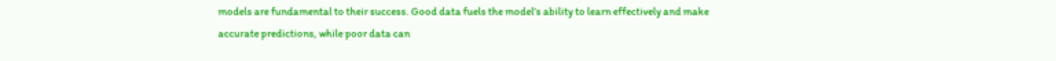models are fundamental to their success. Good data fuels the model’s ability to learn effectively and make accurate predictions, while poor data can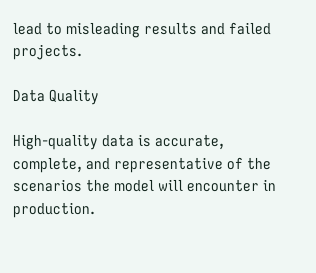lead to misleading results and failed projects.

Data Quality

High-quality data is accurate, complete, and representative of the scenarios the model will encounter in production.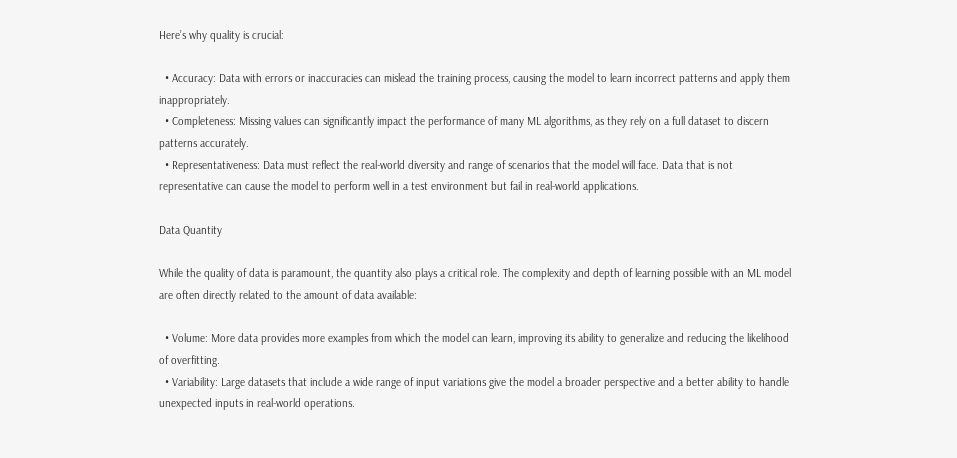Here’s why quality is crucial:

  • Accuracy: Data with errors or inaccuracies can mislead the training process, causing the model to learn incorrect patterns and apply them inappropriately.
  • Completeness: Missing values can significantly impact the performance of many ML algorithms, as they rely on a full dataset to discern patterns accurately.
  • Representativeness: Data must reflect the real-world diversity and range of scenarios that the model will face. Data that is not representative can cause the model to perform well in a test environment but fail in real-world applications.

Data Quantity

While the quality of data is paramount, the quantity also plays a critical role. The complexity and depth of learning possible with an ML model are often directly related to the amount of data available:

  • Volume: More data provides more examples from which the model can learn, improving its ability to generalize and reducing the likelihood of overfitting.
  • Variability: Large datasets that include a wide range of input variations give the model a broader perspective and a better ability to handle unexpected inputs in real-world operations.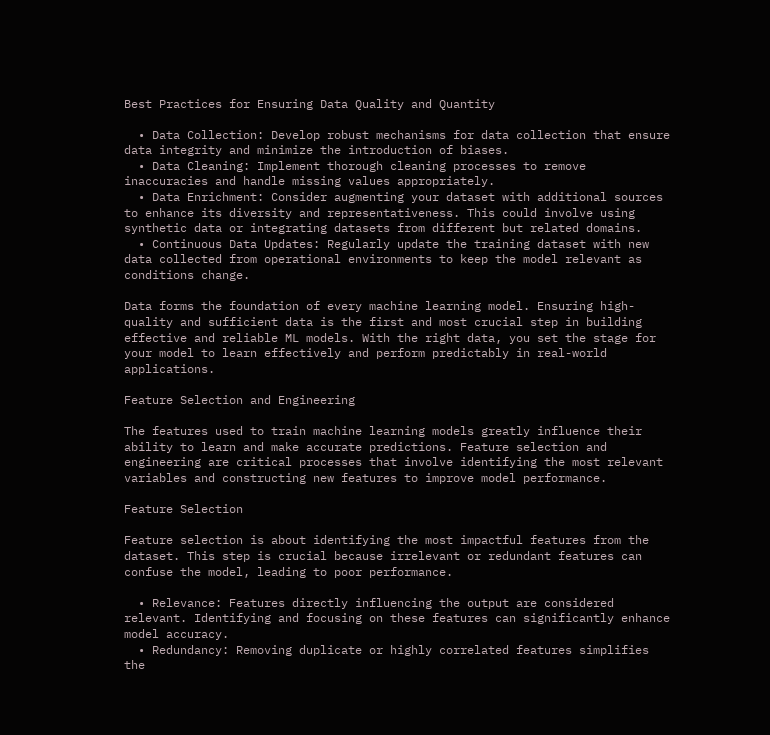Best Practices for Ensuring Data Quality and Quantity

  • Data Collection: Develop robust mechanisms for data collection that ensure data integrity and minimize the introduction of biases.
  • Data Cleaning: Implement thorough cleaning processes to remove inaccuracies and handle missing values appropriately.
  • Data Enrichment: Consider augmenting your dataset with additional sources to enhance its diversity and representativeness. This could involve using synthetic data or integrating datasets from different but related domains.
  • Continuous Data Updates: Regularly update the training dataset with new data collected from operational environments to keep the model relevant as conditions change.

Data forms the foundation of every machine learning model. Ensuring high-quality and sufficient data is the first and most crucial step in building effective and reliable ML models. With the right data, you set the stage for your model to learn effectively and perform predictably in real-world applications.

Feature Selection and Engineering

The features used to train machine learning models greatly influence their ability to learn and make accurate predictions. Feature selection and engineering are critical processes that involve identifying the most relevant variables and constructing new features to improve model performance.

Feature Selection

Feature selection is about identifying the most impactful features from the dataset. This step is crucial because irrelevant or redundant features can confuse the model, leading to poor performance.

  • Relevance: Features directly influencing the output are considered relevant. Identifying and focusing on these features can significantly enhance model accuracy.
  • Redundancy: Removing duplicate or highly correlated features simplifies the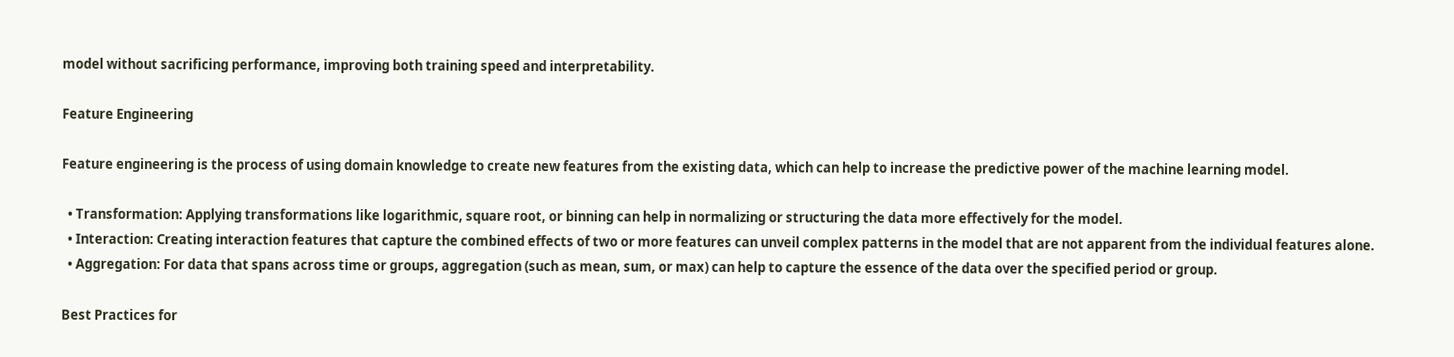model without sacrificing performance, improving both training speed and interpretability.

Feature Engineering

Feature engineering is the process of using domain knowledge to create new features from the existing data, which can help to increase the predictive power of the machine learning model.

  • Transformation: Applying transformations like logarithmic, square root, or binning can help in normalizing or structuring the data more effectively for the model.
  • Interaction: Creating interaction features that capture the combined effects of two or more features can unveil complex patterns in the model that are not apparent from the individual features alone.
  • Aggregation: For data that spans across time or groups, aggregation (such as mean, sum, or max) can help to capture the essence of the data over the specified period or group.

Best Practices for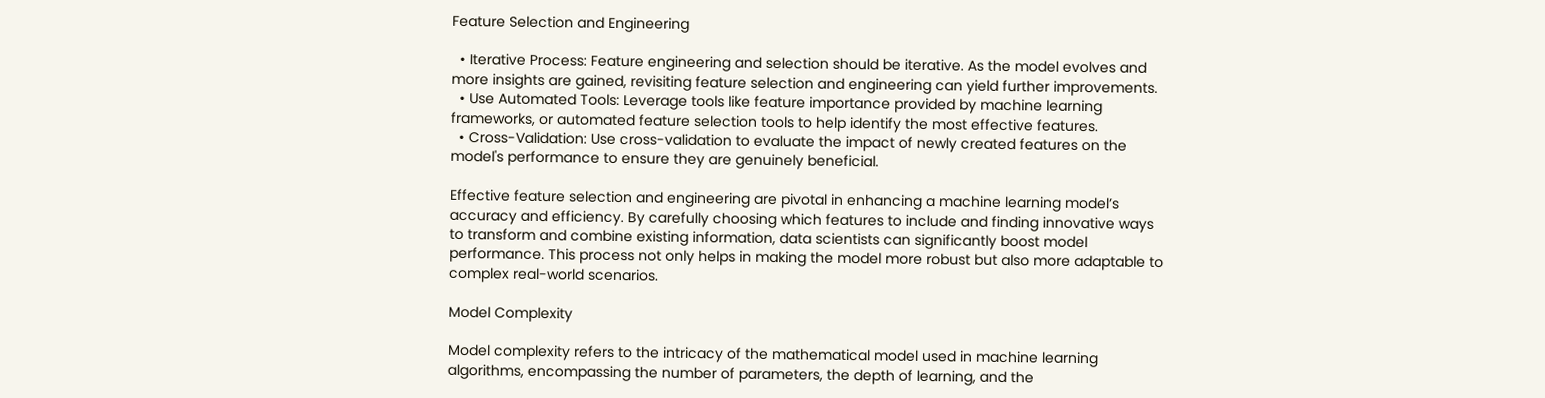Feature Selection and Engineering

  • Iterative Process: Feature engineering and selection should be iterative. As the model evolves and more insights are gained, revisiting feature selection and engineering can yield further improvements.
  • Use Automated Tools: Leverage tools like feature importance provided by machine learning frameworks, or automated feature selection tools to help identify the most effective features.
  • Cross-Validation: Use cross-validation to evaluate the impact of newly created features on the model's performance to ensure they are genuinely beneficial.

Effective feature selection and engineering are pivotal in enhancing a machine learning model’s accuracy and efficiency. By carefully choosing which features to include and finding innovative ways to transform and combine existing information, data scientists can significantly boost model performance. This process not only helps in making the model more robust but also more adaptable to complex real-world scenarios.

Model Complexity

Model complexity refers to the intricacy of the mathematical model used in machine learning algorithms, encompassing the number of parameters, the depth of learning, and the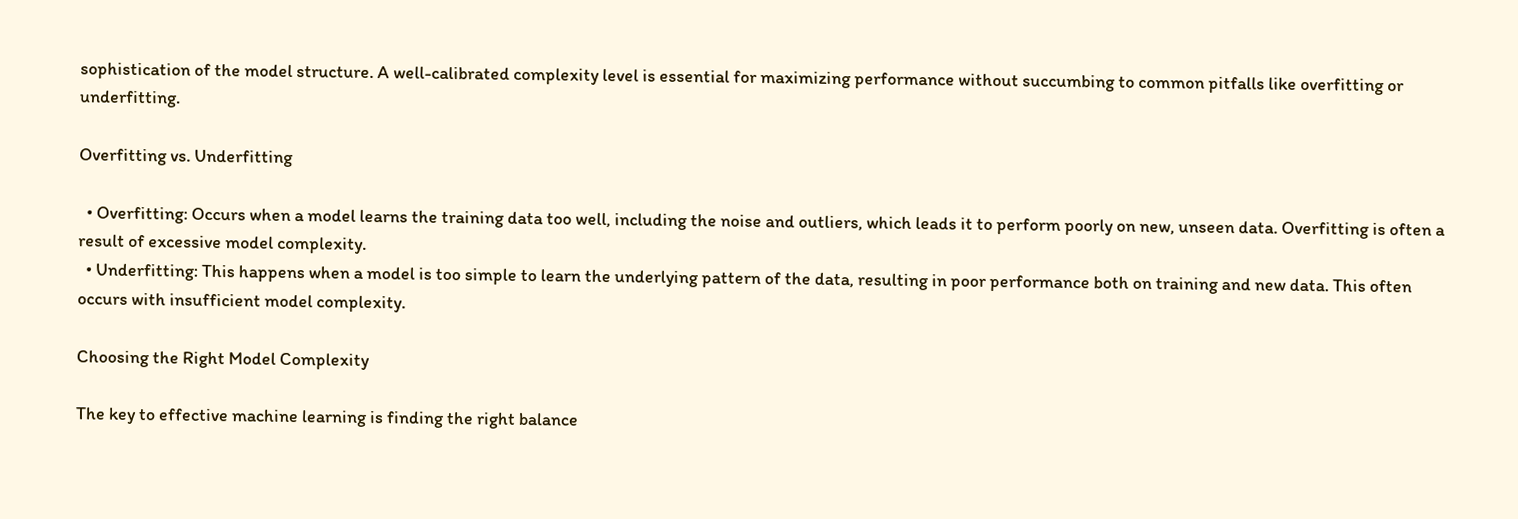sophistication of the model structure. A well-calibrated complexity level is essential for maximizing performance without succumbing to common pitfalls like overfitting or underfitting.

Overfitting vs. Underfitting

  • Overfitting: Occurs when a model learns the training data too well, including the noise and outliers, which leads it to perform poorly on new, unseen data. Overfitting is often a result of excessive model complexity.
  • Underfitting: This happens when a model is too simple to learn the underlying pattern of the data, resulting in poor performance both on training and new data. This often occurs with insufficient model complexity.

Choosing the Right Model Complexity

The key to effective machine learning is finding the right balance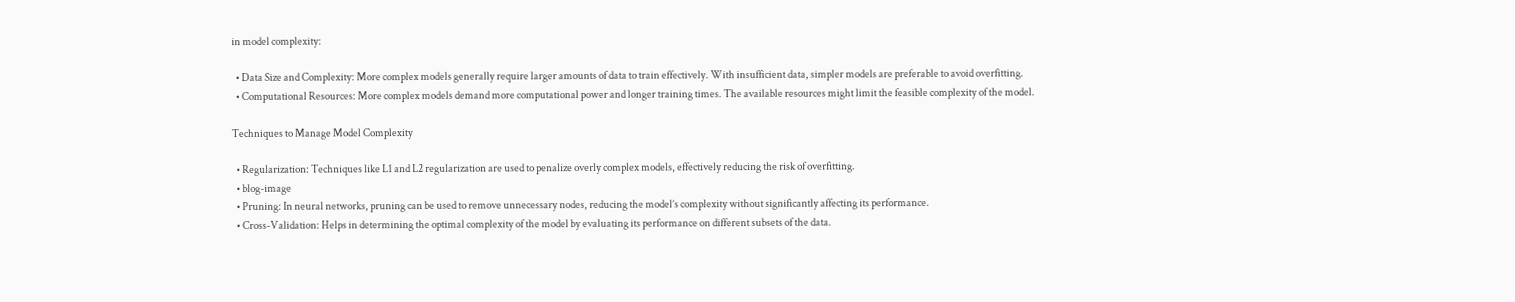in model complexity:

  • Data Size and Complexity: More complex models generally require larger amounts of data to train effectively. With insufficient data, simpler models are preferable to avoid overfitting.
  • Computational Resources: More complex models demand more computational power and longer training times. The available resources might limit the feasible complexity of the model.

Techniques to Manage Model Complexity

  • Regularization: Techniques like L1 and L2 regularization are used to penalize overly complex models, effectively reducing the risk of overfitting.
  • blog-image
  • Pruning: In neural networks, pruning can be used to remove unnecessary nodes, reducing the model’s complexity without significantly affecting its performance.
  • Cross-Validation: Helps in determining the optimal complexity of the model by evaluating its performance on different subsets of the data.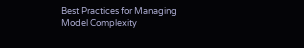Best Practices for Managing Model Complexity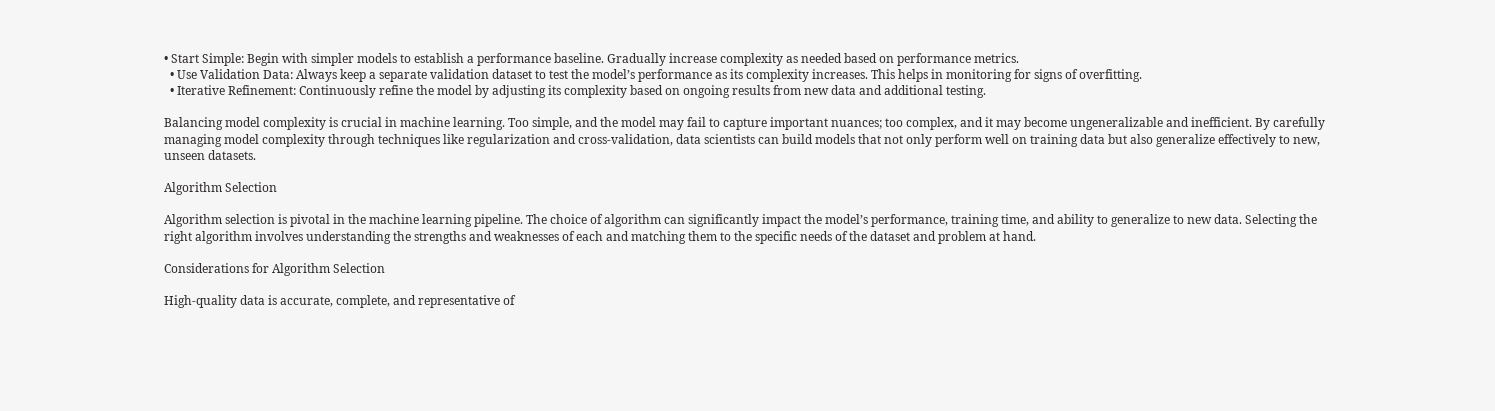• Start Simple: Begin with simpler models to establish a performance baseline. Gradually increase complexity as needed based on performance metrics.
  • Use Validation Data: Always keep a separate validation dataset to test the model’s performance as its complexity increases. This helps in monitoring for signs of overfitting.
  • Iterative Refinement: Continuously refine the model by adjusting its complexity based on ongoing results from new data and additional testing.

Balancing model complexity is crucial in machine learning. Too simple, and the model may fail to capture important nuances; too complex, and it may become ungeneralizable and inefficient. By carefully managing model complexity through techniques like regularization and cross-validation, data scientists can build models that not only perform well on training data but also generalize effectively to new, unseen datasets.

Algorithm Selection

Algorithm selection is pivotal in the machine learning pipeline. The choice of algorithm can significantly impact the model’s performance, training time, and ability to generalize to new data. Selecting the right algorithm involves understanding the strengths and weaknesses of each and matching them to the specific needs of the dataset and problem at hand.

Considerations for Algorithm Selection

High-quality data is accurate, complete, and representative of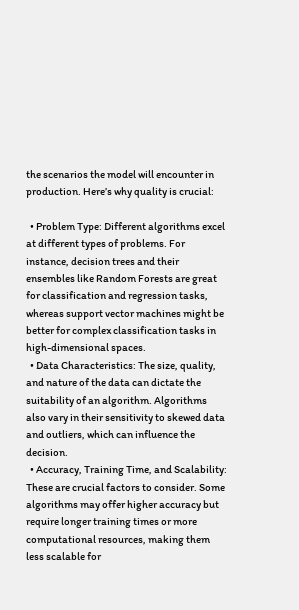the scenarios the model will encounter in production. Here’s why quality is crucial:

  • Problem Type: Different algorithms excel at different types of problems. For instance, decision trees and their ensembles like Random Forests are great for classification and regression tasks, whereas support vector machines might be better for complex classification tasks in high-dimensional spaces.
  • Data Characteristics: The size, quality, and nature of the data can dictate the suitability of an algorithm. Algorithms also vary in their sensitivity to skewed data and outliers, which can influence the decision.
  • Accuracy, Training Time, and Scalability: These are crucial factors to consider. Some algorithms may offer higher accuracy but require longer training times or more computational resources, making them less scalable for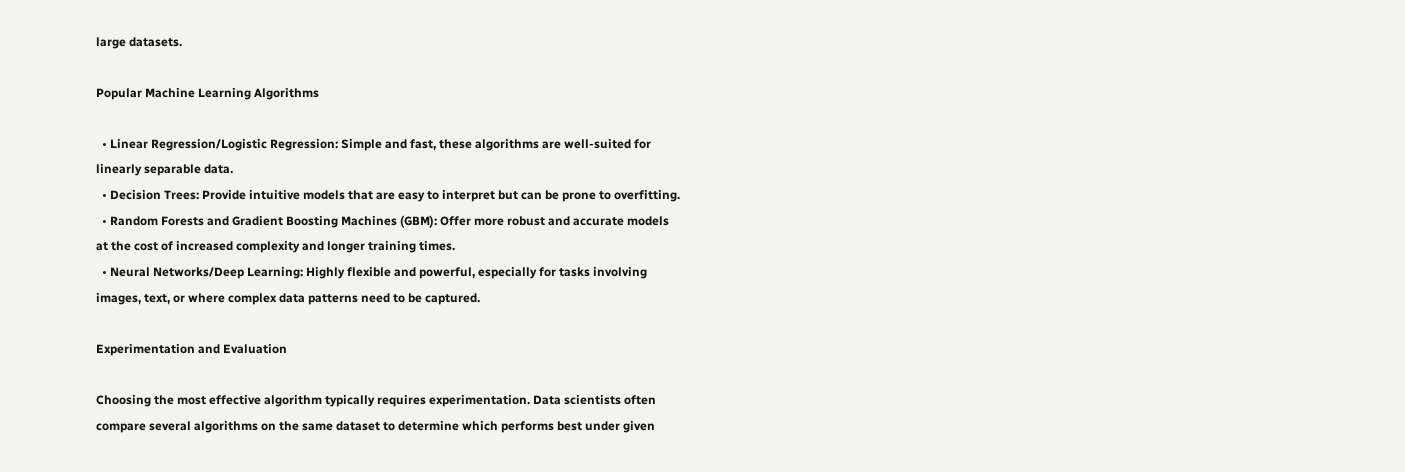large datasets.

Popular Machine Learning Algorithms

  • Linear Regression/Logistic Regression: Simple and fast, these algorithms are well-suited for linearly separable data.
  • Decision Trees: Provide intuitive models that are easy to interpret but can be prone to overfitting.
  • Random Forests and Gradient Boosting Machines (GBM): Offer more robust and accurate models at the cost of increased complexity and longer training times.
  • Neural Networks/Deep Learning: Highly flexible and powerful, especially for tasks involving images, text, or where complex data patterns need to be captured.

Experimentation and Evaluation

Choosing the most effective algorithm typically requires experimentation. Data scientists often compare several algorithms on the same dataset to determine which performs best under given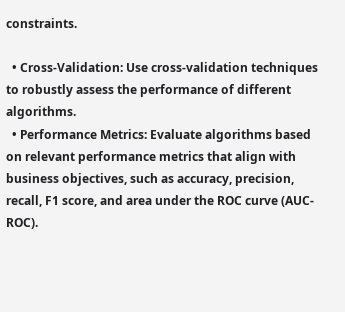constraints.

  • Cross-Validation: Use cross-validation techniques to robustly assess the performance of different algorithms.
  • Performance Metrics: Evaluate algorithms based on relevant performance metrics that align with business objectives, such as accuracy, precision, recall, F1 score, and area under the ROC curve (AUC-ROC).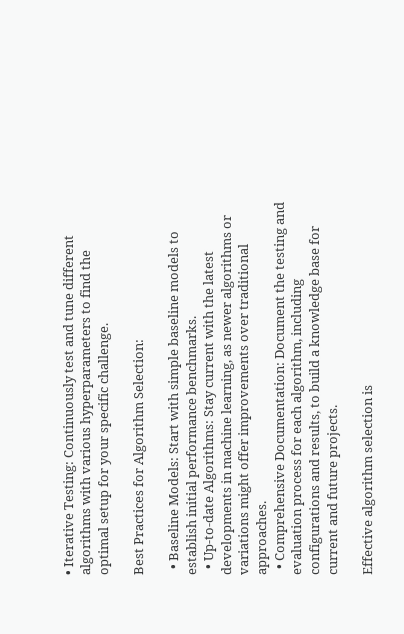• Iterative Testing: Continuously test and tune different algorithms with various hyperparameters to find the optimal setup for your specific challenge.

Best Practices for Algorithm Selection:

  • Baseline Models: Start with simple baseline models to establish initial performance benchmarks.
  • Up-to-date Algorithms: Stay current with the latest developments in machine learning, as newer algorithms or variations might offer improvements over traditional approaches.
  • Comprehensive Documentation: Document the testing and evaluation process for each algorithm, including configurations and results, to build a knowledge base for current and future projects.

Effective algorithm selection is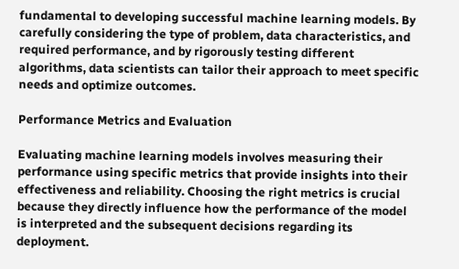fundamental to developing successful machine learning models. By carefully considering the type of problem, data characteristics, and required performance, and by rigorously testing different algorithms, data scientists can tailor their approach to meet specific needs and optimize outcomes.

Performance Metrics and Evaluation

Evaluating machine learning models involves measuring their performance using specific metrics that provide insights into their effectiveness and reliability. Choosing the right metrics is crucial because they directly influence how the performance of the model is interpreted and the subsequent decisions regarding its deployment.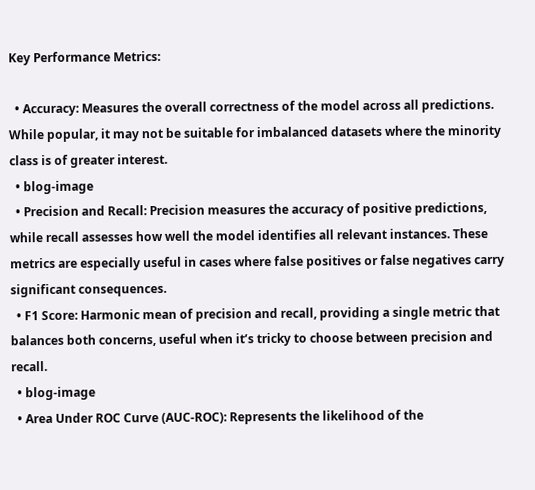Key Performance Metrics:

  • Accuracy: Measures the overall correctness of the model across all predictions. While popular, it may not be suitable for imbalanced datasets where the minority class is of greater interest.
  • blog-image
  • Precision and Recall: Precision measures the accuracy of positive predictions, while recall assesses how well the model identifies all relevant instances. These metrics are especially useful in cases where false positives or false negatives carry significant consequences.
  • F1 Score: Harmonic mean of precision and recall, providing a single metric that balances both concerns, useful when it’s tricky to choose between precision and recall.
  • blog-image
  • Area Under ROC Curve (AUC-ROC): Represents the likelihood of the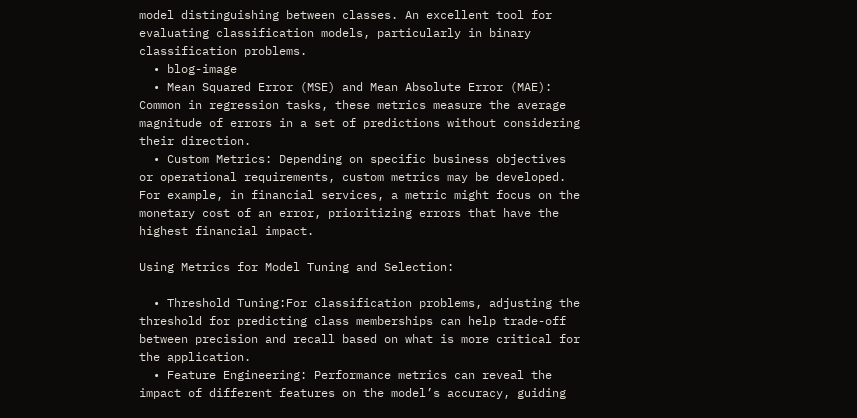model distinguishing between classes. An excellent tool for evaluating classification models, particularly in binary classification problems.
  • blog-image
  • Mean Squared Error (MSE) and Mean Absolute Error (MAE): Common in regression tasks, these metrics measure the average magnitude of errors in a set of predictions without considering their direction.
  • Custom Metrics: Depending on specific business objectives or operational requirements, custom metrics may be developed. For example, in financial services, a metric might focus on the monetary cost of an error, prioritizing errors that have the highest financial impact.

Using Metrics for Model Tuning and Selection:

  • Threshold Tuning:For classification problems, adjusting the threshold for predicting class memberships can help trade-off between precision and recall based on what is more critical for the application.
  • Feature Engineering: Performance metrics can reveal the impact of different features on the model’s accuracy, guiding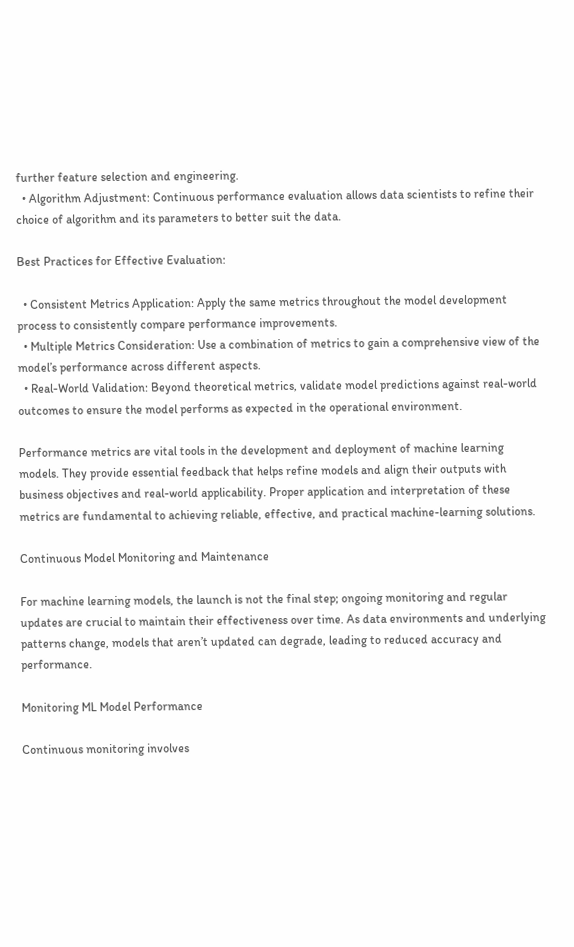further feature selection and engineering.
  • Algorithm Adjustment: Continuous performance evaluation allows data scientists to refine their choice of algorithm and its parameters to better suit the data.

Best Practices for Effective Evaluation:

  • Consistent Metrics Application: Apply the same metrics throughout the model development process to consistently compare performance improvements.
  • Multiple Metrics Consideration: Use a combination of metrics to gain a comprehensive view of the model’s performance across different aspects.
  • Real-World Validation: Beyond theoretical metrics, validate model predictions against real-world outcomes to ensure the model performs as expected in the operational environment.

Performance metrics are vital tools in the development and deployment of machine learning models. They provide essential feedback that helps refine models and align their outputs with business objectives and real-world applicability. Proper application and interpretation of these metrics are fundamental to achieving reliable, effective, and practical machine-learning solutions.

Continuous Model Monitoring and Maintenance

For machine learning models, the launch is not the final step; ongoing monitoring and regular updates are crucial to maintain their effectiveness over time. As data environments and underlying patterns change, models that aren’t updated can degrade, leading to reduced accuracy and performance.

Monitoring ML Model Performance

Continuous monitoring involves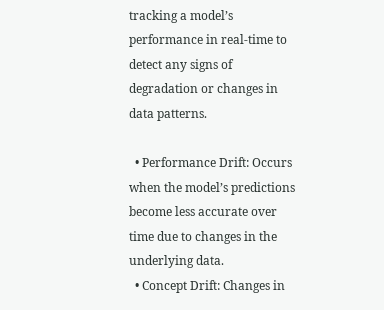tracking a model’s performance in real-time to detect any signs of degradation or changes in data patterns.

  • Performance Drift: Occurs when the model’s predictions become less accurate over time due to changes in the underlying data.
  • Concept Drift: Changes in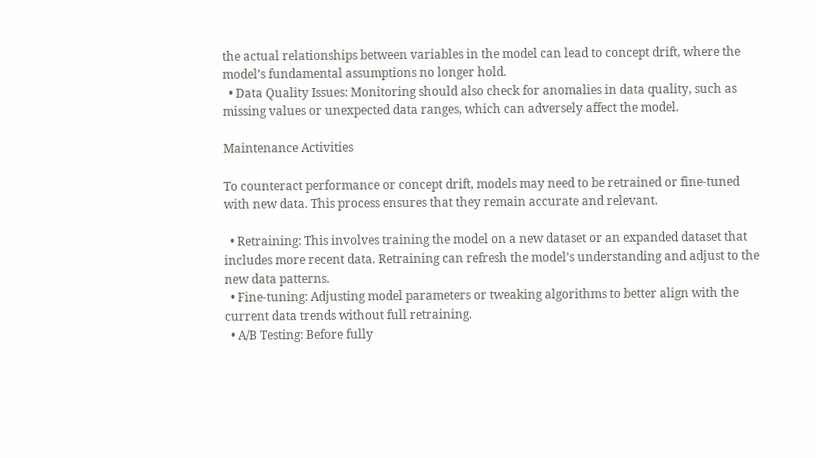the actual relationships between variables in the model can lead to concept drift, where the model’s fundamental assumptions no longer hold.
  • Data Quality Issues: Monitoring should also check for anomalies in data quality, such as missing values or unexpected data ranges, which can adversely affect the model.

Maintenance Activities

To counteract performance or concept drift, models may need to be retrained or fine-tuned with new data. This process ensures that they remain accurate and relevant.

  • Retraining: This involves training the model on a new dataset or an expanded dataset that includes more recent data. Retraining can refresh the model’s understanding and adjust to the new data patterns.
  • Fine-tuning: Adjusting model parameters or tweaking algorithms to better align with the current data trends without full retraining.
  • A/B Testing: Before fully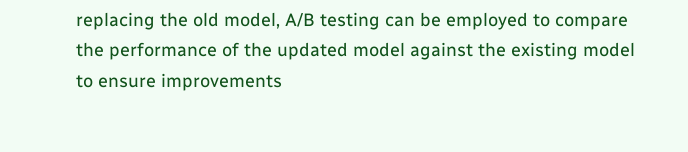replacing the old model, A/B testing can be employed to compare the performance of the updated model against the existing model to ensure improvements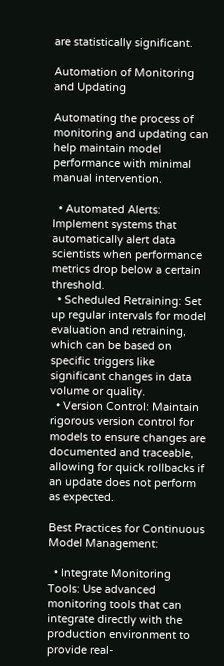are statistically significant.

Automation of Monitoring and Updating

Automating the process of monitoring and updating can help maintain model performance with minimal manual intervention.

  • Automated Alerts: Implement systems that automatically alert data scientists when performance metrics drop below a certain threshold.
  • Scheduled Retraining: Set up regular intervals for model evaluation and retraining, which can be based on specific triggers like significant changes in data volume or quality.
  • Version Control: Maintain rigorous version control for models to ensure changes are documented and traceable, allowing for quick rollbacks if an update does not perform as expected.

Best Practices for Continuous Model Management:

  • Integrate Monitoring Tools: Use advanced monitoring tools that can integrate directly with the production environment to provide real-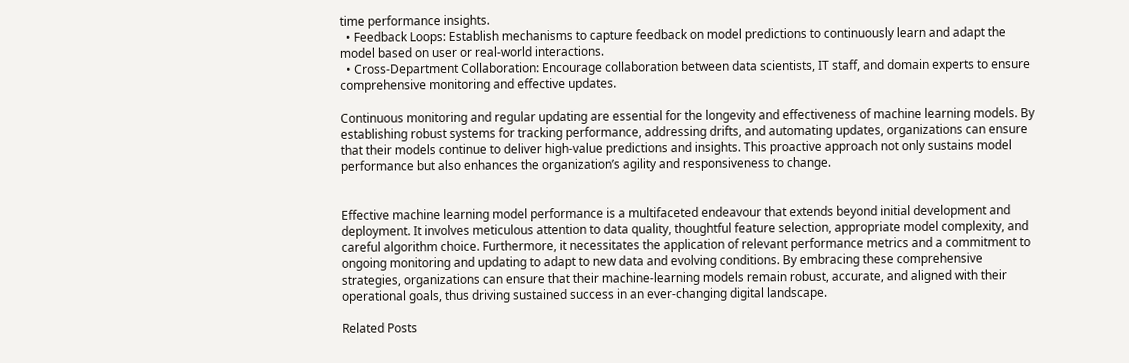time performance insights.
  • Feedback Loops: Establish mechanisms to capture feedback on model predictions to continuously learn and adapt the model based on user or real-world interactions.
  • Cross-Department Collaboration: Encourage collaboration between data scientists, IT staff, and domain experts to ensure comprehensive monitoring and effective updates.

Continuous monitoring and regular updating are essential for the longevity and effectiveness of machine learning models. By establishing robust systems for tracking performance, addressing drifts, and automating updates, organizations can ensure that their models continue to deliver high-value predictions and insights. This proactive approach not only sustains model performance but also enhances the organization’s agility and responsiveness to change.


Effective machine learning model performance is a multifaceted endeavour that extends beyond initial development and deployment. It involves meticulous attention to data quality, thoughtful feature selection, appropriate model complexity, and careful algorithm choice. Furthermore, it necessitates the application of relevant performance metrics and a commitment to ongoing monitoring and updating to adapt to new data and evolving conditions. By embracing these comprehensive strategies, organizations can ensure that their machine-learning models remain robust, accurate, and aligned with their operational goals, thus driving sustained success in an ever-changing digital landscape.

Related Posts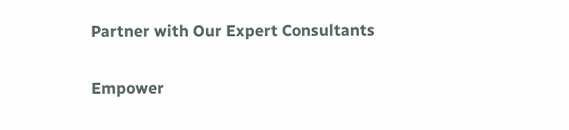Partner with Our Expert Consultants

Empower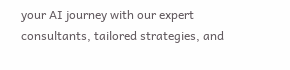your AI journey with our expert consultants, tailored strategies, and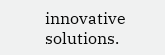innovative solutions.